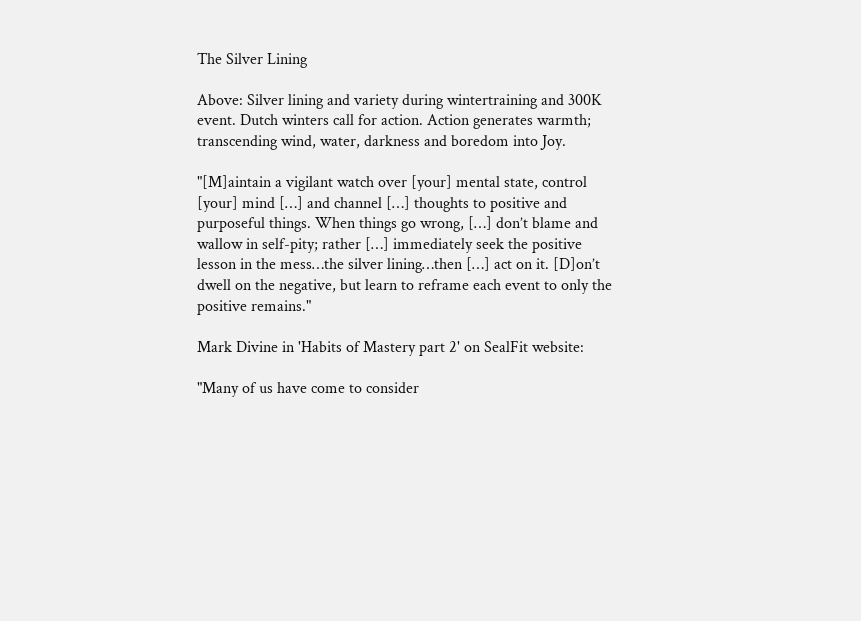The Silver Lining

Above: Silver lining and variety during wintertraining and 300K event. Dutch winters call for action. Action generates warmth; transcending wind, water, darkness and boredom into Joy.

"[M]aintain a vigilant watch over [your] mental state, control [your] mind […] and channel […] thoughts to positive and purposeful things. When things go wrong, […] don’t blame and wallow in self-pity; rather […] immediately seek the positive lesson in the mess…the silver lining…then […] act on it. [D]on’t dwell on the negative, but learn to reframe each event to only the positive remains."

Mark Divine in 'Habits of Mastery part 2' on SealFit website:

"Many of us have come to consider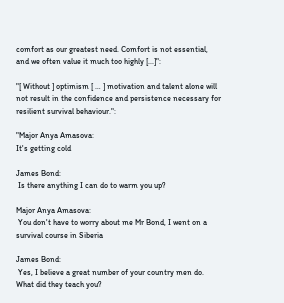comfort as our greatest need. Comfort is not essential, and we often value it much too highly [...]":

"[ Without ] optimism [ … ] motivation and talent alone will not result in the confidence and persistence necessary for resilient survival behaviour.":

"Major Anya Amasova:
It's getting cold

James Bond:
 Is there anything I can do to warm you up?

Major Anya Amasova:
 You don't have to worry about me Mr Bond, I went on a survival course in Siberia

James Bond:
 Yes, I believe a great number of your country men do. What did they teach you?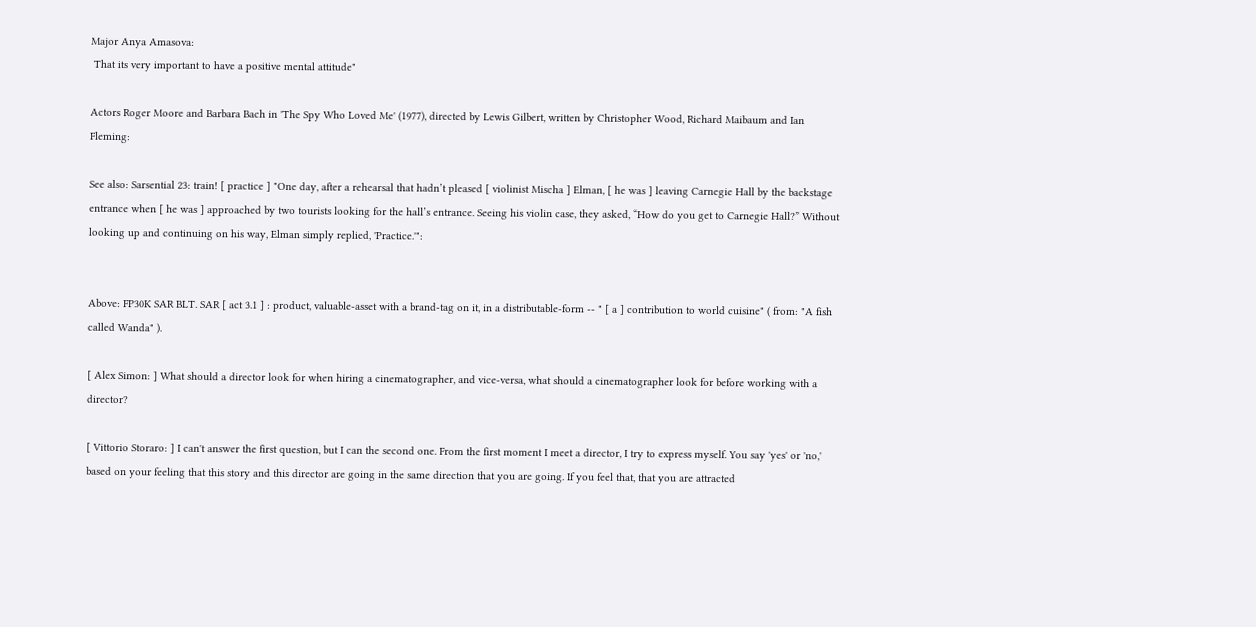Major Anya Amasova:
 That its very important to have a positive mental attitude"

Actors Roger Moore and Barbara Bach in 'The Spy Who Loved Me' (1977), directed by Lewis Gilbert, written by Christopher Wood, Richard Maibaum and Ian Fleming:

See also: Sarsential 23: train! [ practice ] "One day, after a rehearsal that hadn’t pleased [ violinist Mischa ] Elman, [ he was ] leaving Carnegie Hall by the backstage entrance when [ he was ] approached by two tourists looking for the hall’s entrance. Seeing his violin case, they asked, “How do you get to Carnegie Hall?” Without looking up and continuing on his way, Elman simply replied, 'Practice.'":


Above: FP30K SAR BLT. SAR [ act 3.1 ] : product, valuable-asset with a brand-tag on it, in a distributable-form -- " [ a ] contribution to world cuisine" ( from: "A fish called Wanda" ).

[ Alex Simon: ] What should a director look for when hiring a cinematographer, and vice-versa, what should a cinematographer look for before working with a director?

[ Vittorio Storaro: ] I can't answer the first question, but I can the second one. From the first moment I meet a director, I try to express myself. You say 'yes' or 'no,' based on your feeling that this story and this director are going in the same direction that you are going. If you feel that, that you are attracted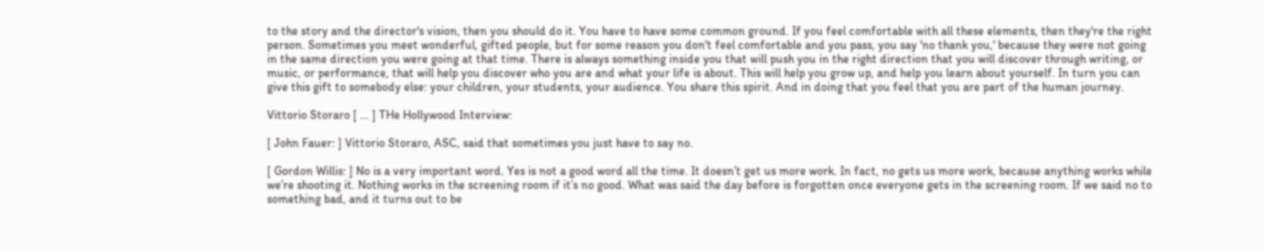to the story and the director's vision, then you should do it. You have to have some common ground. If you feel comfortable with all these elements, then they're the right person. Sometimes you meet wonderful, gifted people, but for some reason you don't feel comfortable and you pass, you say 'no thank you,' because they were not going in the same direction you were going at that time. There is always something inside you that will push you in the right direction that you will discover through writing, or music, or performance, that will help you discover who you are and what your life is about. This will help you grow up, and help you learn about yourself. In turn you can give this gift to somebody else: your children, your students, your audience. You share this spirit. And in doing that you feel that you are part of the human journey.

Vittorio Storaro [ ... ] THe Hollywood Interview:

[ John Fauer: ] Vittorio Storaro, ASC, said that sometimes you just have to say no.

[ Gordon Willis: ] No is a very important word. Yes is not a good word all the time. It doesn’t get us more work. In fact, no gets us more work, because anything works while we’re shooting it. Nothing works in the screening room if it’s no good. What was said the day before is forgotten once everyone gets in the screening room. If we said no to something bad, and it turns out to be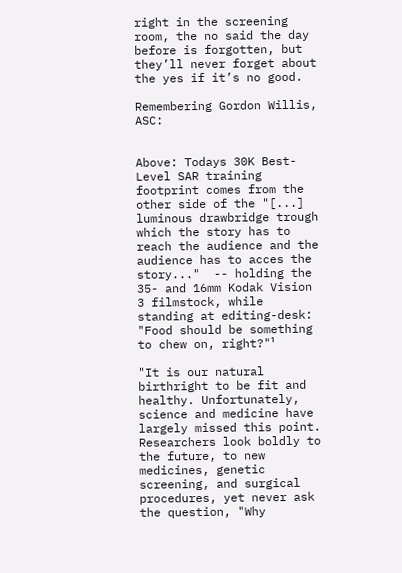right in the screening room, the no said the day before is forgotten, but they’ll never forget about the yes if it’s no good.

Remembering Gordon Willis, ASC:


Above: Todays 30K Best-Level SAR training footprint comes from the other side of the "[...] luminous drawbridge trough which the story has to reach the audience and the audience has to acces the story..."  -- holding the 35- and 16mm Kodak Vision 3 filmstock, while standing at editing-desk: "Food should be something to chew on, right?"¹

"It is our natural birthright to be fit and healthy. Unfortunately, science and medicine have largely missed this point. Researchers look boldly to the future, to new medicines, genetic screening, and surgical procedures, yet never ask the question, "Why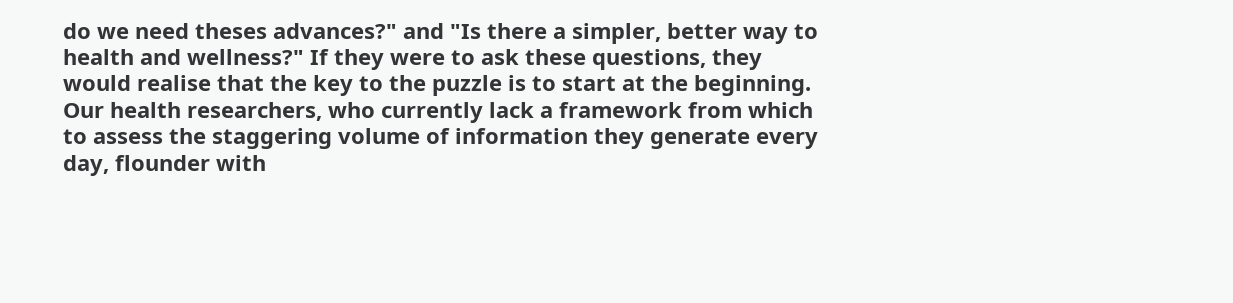do we need theses advances?" and "Is there a simpler, better way to health and wellness?" If they were to ask these questions, they would realise that the key to the puzzle is to start at the beginning. Our health researchers, who currently lack a framework from which to assess the staggering volume of information they generate every day, flounder with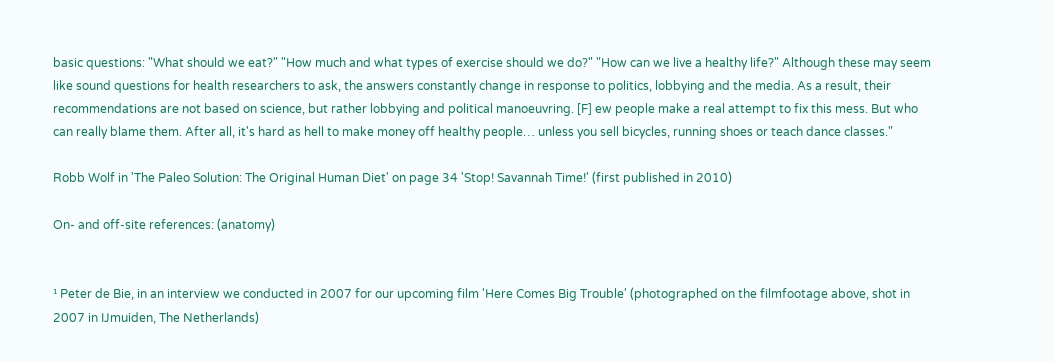basic questions: "What should we eat?" "How much and what types of exercise should we do?" "How can we live a healthy life?" Although these may seem like sound questions for health researchers to ask, the answers constantly change in response to politics, lobbying and the media. As a result, their recommendations are not based on science, but rather lobbying and political manoeuvring. [F] ew people make a real attempt to fix this mess. But who can really blame them. After all, it's hard as hell to make money off healthy people… unless you sell bicycles, running shoes or teach dance classes."

Robb Wolf in 'The Paleo Solution: The Original Human Diet' on page 34 'Stop! Savannah Time!' (first published in 2010)

On- and off-site references: (anatomy)


¹ Peter de Bie, in an interview we conducted in 2007 for our upcoming film 'Here Comes Big Trouble' (photographed on the filmfootage above, shot in 2007 in IJmuiden, The Netherlands)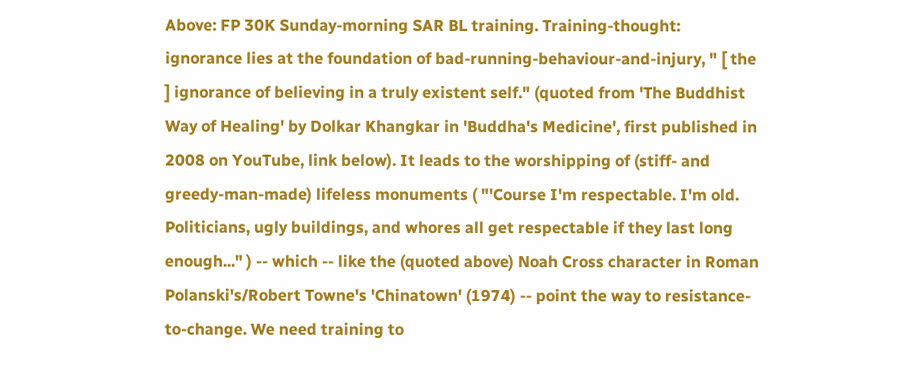Above: FP 30K Sunday-morning SAR BL training. Training-thought: ignorance lies at the foundation of bad-running-behaviour-and-injury, " [ the ] ignorance of believing in a truly existent self." (quoted from 'The Buddhist Way of Healing' by Dolkar Khangkar in 'Buddha's Medicine', first published in 2008 on YouTube, link below). It leads to the worshipping of (stiff- and greedy-man-made) lifeless monuments ( "'Course I'm respectable. I'm old. Politicians, ugly buildings, and whores all get respectable if they last long enough..." ) -- which -- like the (quoted above) Noah Cross character in Roman Polanski's/Robert Towne's 'Chinatown' (1974) -- point the way to resistance-to-change. We need training to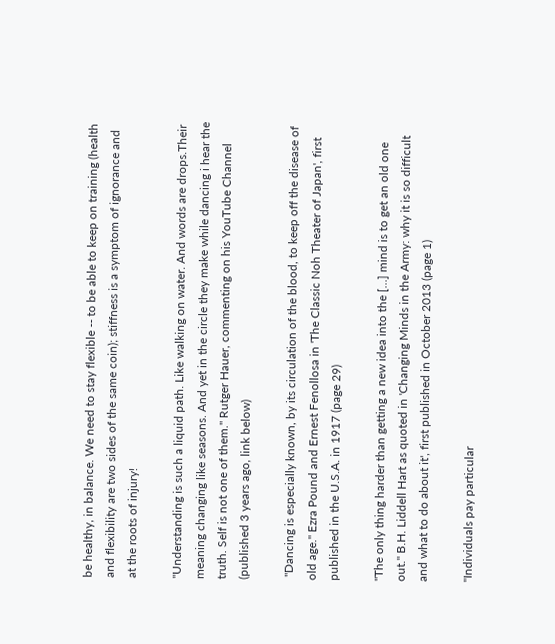be healthy, in balance. We need to stay flexible -- to be able to keep on training (health and flexibility are two sides of the same coin); stiffness is a symptom of ignorance and at the roots of injury!

"Understanding is such a liquid path. Like walking on water. And words are drops.Their meaning changing like seasons. And yet in the circle they make while dancing i hear the truth. Self is not one of them." Rutger Hauer, commenting on his YouTube Channel (published 3 years ago, link below)

 "Dancing is especially known, by its circulation of the blood, to keep off the disease of old age." Ezra Pound and Ernest Fenollosa in 'The Classic Noh Theater of Japan', first published in the U.S.A. in 1917 (page 29)

"The only thing harder than getting a new idea into the [...] mind is to get an old one out." B.H. Liddell Hart as quoted in 'Changing Minds in the Army: why it is so difficult and what to do about it', first published in October 2013 (page 1)

"Individuals pay particular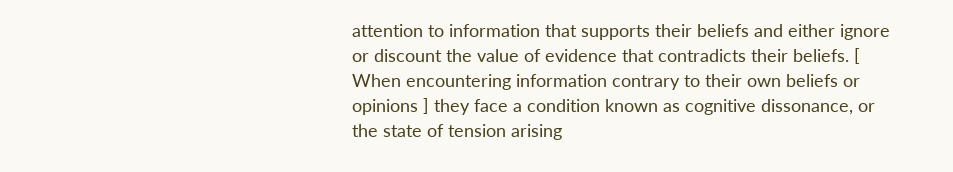attention to information that supports their beliefs and either ignore or discount the value of evidence that contradicts their beliefs. [ When encountering information contrary to their own beliefs or opinions ] they face a condition known as cognitive dissonance, or the state of tension arising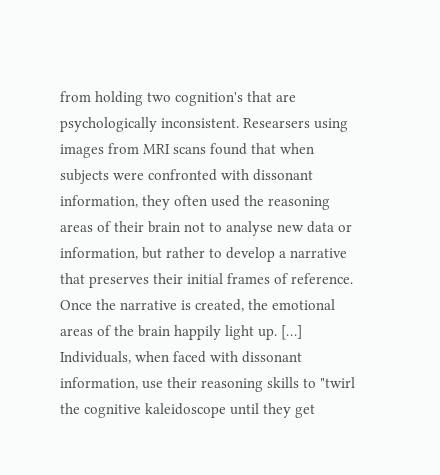from holding two cognition's that are psychologically inconsistent. Researsers using images from MRI scans found that when subjects were confronted with dissonant information, they often used the reasoning areas of their brain not to analyse new data or information, but rather to develop a narrative that preserves their initial frames of reference. Once the narrative is created, the emotional areas of the brain happily light up. […] Individuals, when faced with dissonant information, use their reasoning skills to "twirl the cognitive kaleidoscope until they get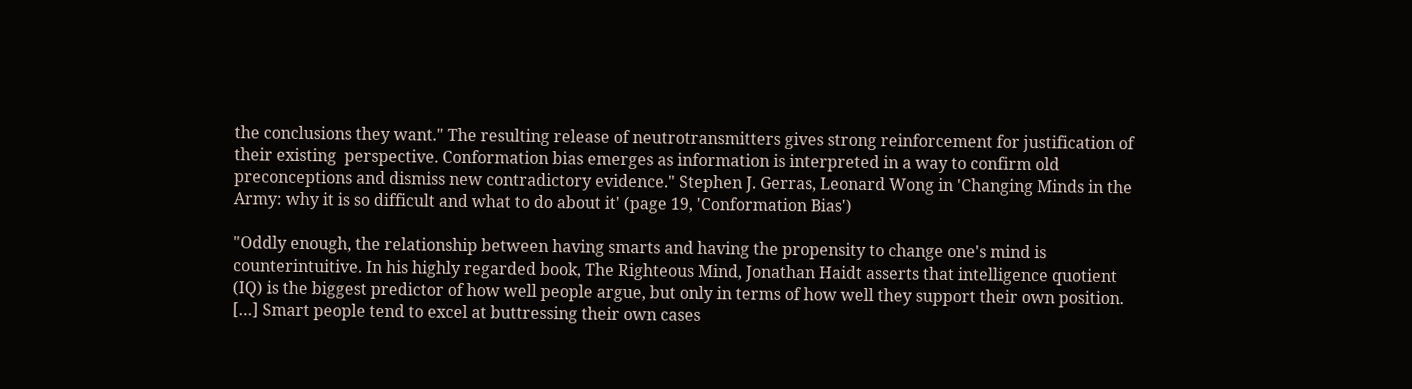the conclusions they want." The resulting release of neutrotransmitters gives strong reinforcement for justification of their existing  perspective. Conformation bias emerges as information is interpreted in a way to confirm old preconceptions and dismiss new contradictory evidence." Stephen J. Gerras, Leonard Wong in 'Changing Minds in the Army: why it is so difficult and what to do about it' (page 19, 'Conformation Bias')

"Oddly enough, the relationship between having smarts and having the propensity to change one's mind is counterintuitive. In his highly regarded book, The Righteous Mind, Jonathan Haidt asserts that intelligence quotient (IQ) is the biggest predictor of how well people argue, but only in terms of how well they support their own position. […] Smart people tend to excel at buttressing their own cases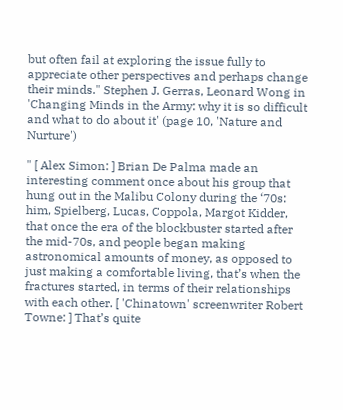but often fail at exploring the issue fully to appreciate other perspectives and perhaps change their minds." Stephen J. Gerras, Leonard Wong in 'Changing Minds in the Army: why it is so difficult and what to do about it' (page 10, 'Nature and Nurture')

" [ Alex Simon: ] Brian De Palma made an interesting comment once about his group that hung out in the Malibu Colony during the ‘70s: him, Spielberg, Lucas, Coppola, Margot Kidder, that once the era of the blockbuster started after the mid-70s, and people began making astronomical amounts of money, as opposed to just making a comfortable living, that’s when the fractures started, in terms of their relationships with each other. [ 'Chinatown' screenwriter Robert Towne: ] That’s quite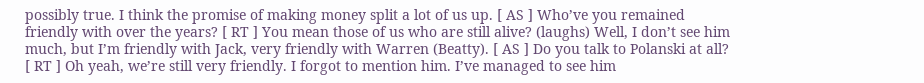possibly true. I think the promise of making money split a lot of us up. [ AS ] Who’ve you remained friendly with over the years? [ RT ] You mean those of us who are still alive? (laughs) Well, I don’t see him much, but I’m friendly with Jack, very friendly with Warren (Beatty). [ AS ] Do you talk to Polanski at all? [ RT ] Oh yeah, we’re still very friendly. I forgot to mention him. I’ve managed to see him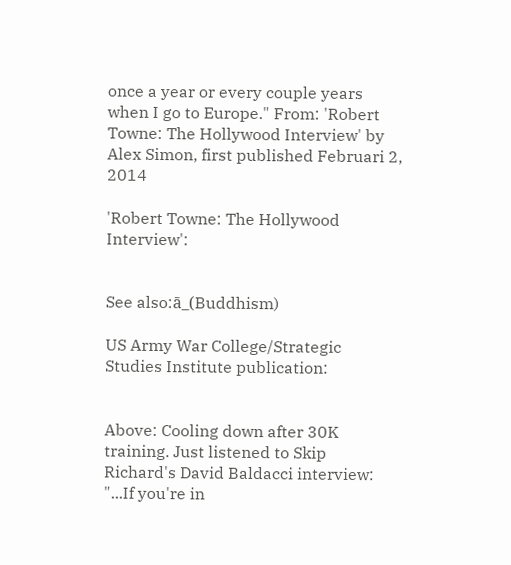once a year or every couple years when I go to Europe." From: 'Robert Towne: The Hollywood Interview' by Alex Simon, first published Februari 2, 2014

'Robert Towne: The Hollywood Interview':


See also:ā_(Buddhism)

US Army War College/Strategic Studies Institute publication:


Above: Cooling down after 30K training. Just listened to Skip Richard's David Baldacci interview: "...If you're in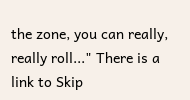the zone, you can really, really roll..." There is a link to Skip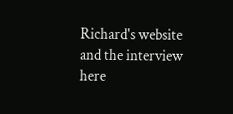Richard's website and the interview here